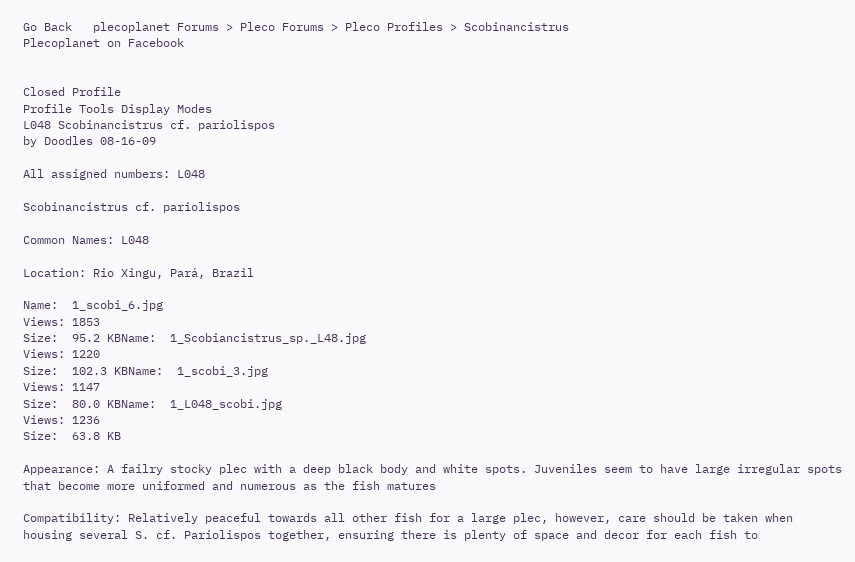Go Back   plecoplanet Forums > Pleco Forums > Pleco Profiles > Scobinancistrus
Plecoplanet on Facebook


Closed Profile
Profile Tools Display Modes
L048 Scobinancistrus cf. pariolispos
by Doodles 08-16-09

All assigned numbers: L048

Scobinancistrus cf. pariolispos

Common Names: L048

Location: Rio Xingu, Pará, Brazil

Name:  1_scobi_6.jpg
Views: 1853
Size:  95.2 KBName:  1_Scobiancistrus_sp._L48.jpg
Views: 1220
Size:  102.3 KBName:  1_scobi_3.jpg
Views: 1147
Size:  80.0 KBName:  1_L048_scobi.jpg
Views: 1236
Size:  63.8 KB

Appearance: A failry stocky plec with a deep black body and white spots. Juveniles seem to have large irregular spots that become more uniformed and numerous as the fish matures

Compatibility: Relatively peaceful towards all other fish for a large plec, however, care should be taken when housing several S. cf. Pariolispos together, ensuring there is plenty of space and decor for each fish to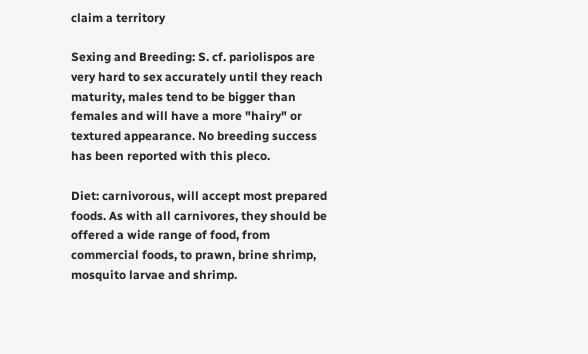claim a territory

Sexing and Breeding: S. cf. pariolispos are very hard to sex accurately until they reach maturity, males tend to be bigger than females and will have a more "hairy" or textured appearance. No breeding success has been reported with this pleco.

Diet: carnivorous, will accept most prepared foods. As with all carnivores, they should be offered a wide range of food, from commercial foods, to prawn, brine shrimp, mosquito larvae and shrimp.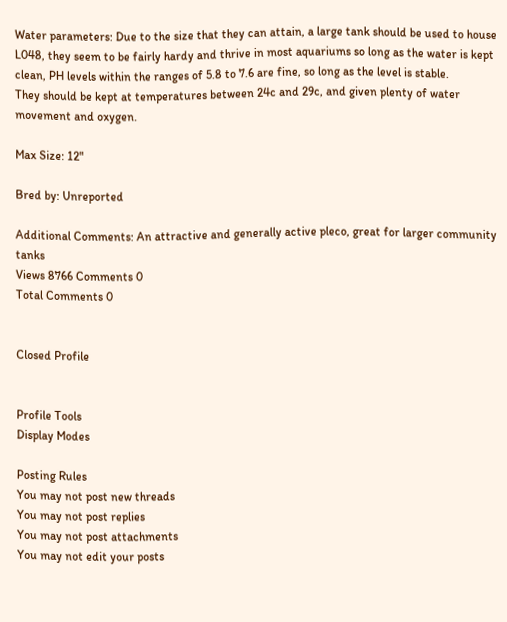Water parameters: Due to the size that they can attain, a large tank should be used to house L048, they seem to be fairly hardy and thrive in most aquariums so long as the water is kept clean, PH levels within the ranges of 5.8 to 7.6 are fine, so long as the level is stable.
They should be kept at temperatures between 24c and 29c, and given plenty of water movement and oxygen.

Max Size: 12"

Bred by: Unreported

Additional Comments: An attractive and generally active pleco, great for larger community tanks
Views 8766 Comments 0
Total Comments 0


Closed Profile


Profile Tools
Display Modes

Posting Rules
You may not post new threads
You may not post replies
You may not post attachments
You may not edit your posts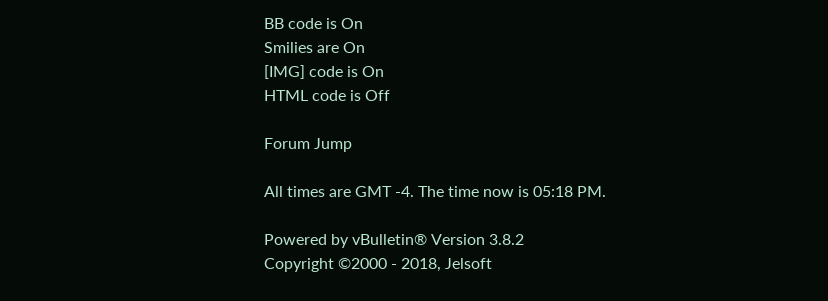BB code is On
Smilies are On
[IMG] code is On
HTML code is Off

Forum Jump

All times are GMT -4. The time now is 05:18 PM.

Powered by vBulletin® Version 3.8.2
Copyright ©2000 - 2018, Jelsoft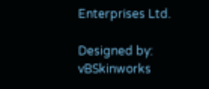Enterprises Ltd.

Designed by: vBSkinworks